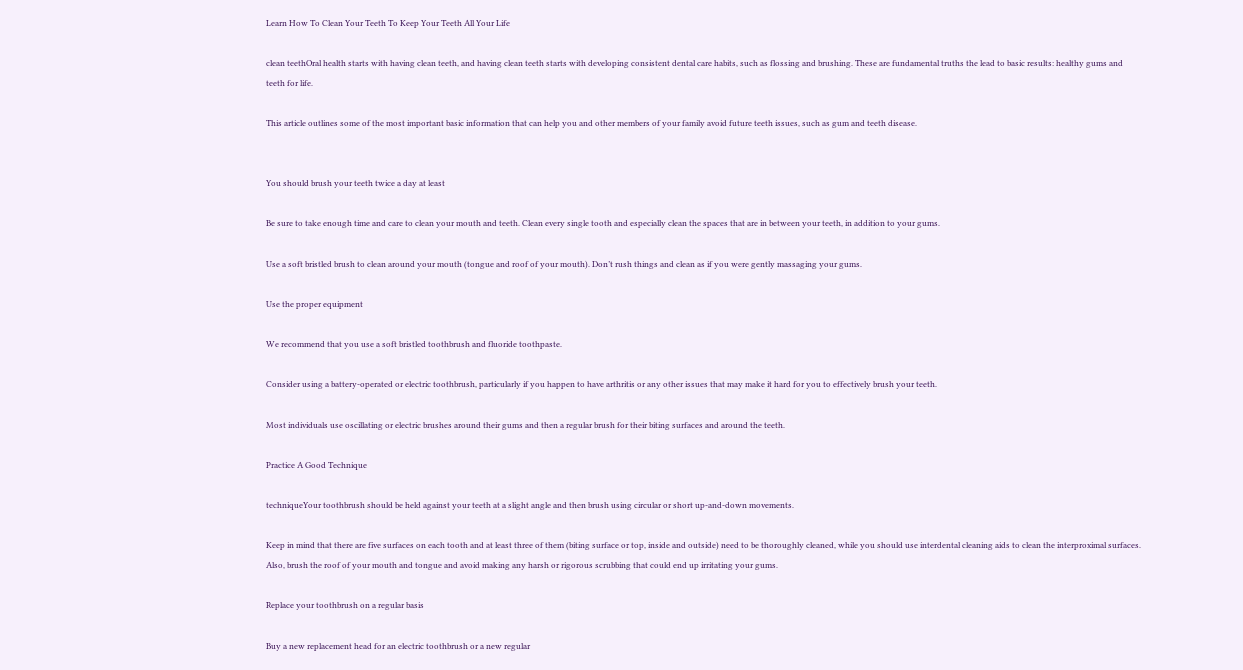Learn How To Clean Your Teeth To Keep Your Teeth All Your Life

clean teethOral health starts with having clean teeth, and having clean teeth starts with developing consistent dental care habits, such as flossing and brushing. These are fundamental truths the lead to basic results: healthy gums and teeth for life.

This article outlines some of the most important basic information that can help you and other members of your family avoid future teeth issues, such as gum and teeth disease.


You should brush your teeth twice a day at least

Be sure to take enough time and care to clean your mouth and teeth. Clean every single tooth and especially clean the spaces that are in between your teeth, in addition to your gums.

Use a soft bristled brush to clean around your mouth (tongue and roof of your mouth). Don’t rush things and clean as if you were gently massaging your gums.

Use the proper equipment

We recommend that you use a soft bristled toothbrush and fluoride toothpaste.

Consider using a battery-operated or electric toothbrush, particularly if you happen to have arthritis or any other issues that may make it hard for you to effectively brush your teeth.

Most individuals use oscillating or electric brushes around their gums and then a regular brush for their biting surfaces and around the teeth.

Practice A Good Technique

techniqueYour toothbrush should be held against your teeth at a slight angle and then brush using circular or short up-and-down movements.

Keep in mind that there are five surfaces on each tooth and at least three of them (biting surface or top, inside and outside) need to be thoroughly cleaned, while you should use interdental cleaning aids to clean the interproximal surfaces. Also, brush the roof of your mouth and tongue and avoid making any harsh or rigorous scrubbing that could end up irritating your gums.

Replace your toothbrush on a regular basis

Buy a new replacement head for an electric toothbrush or a new regular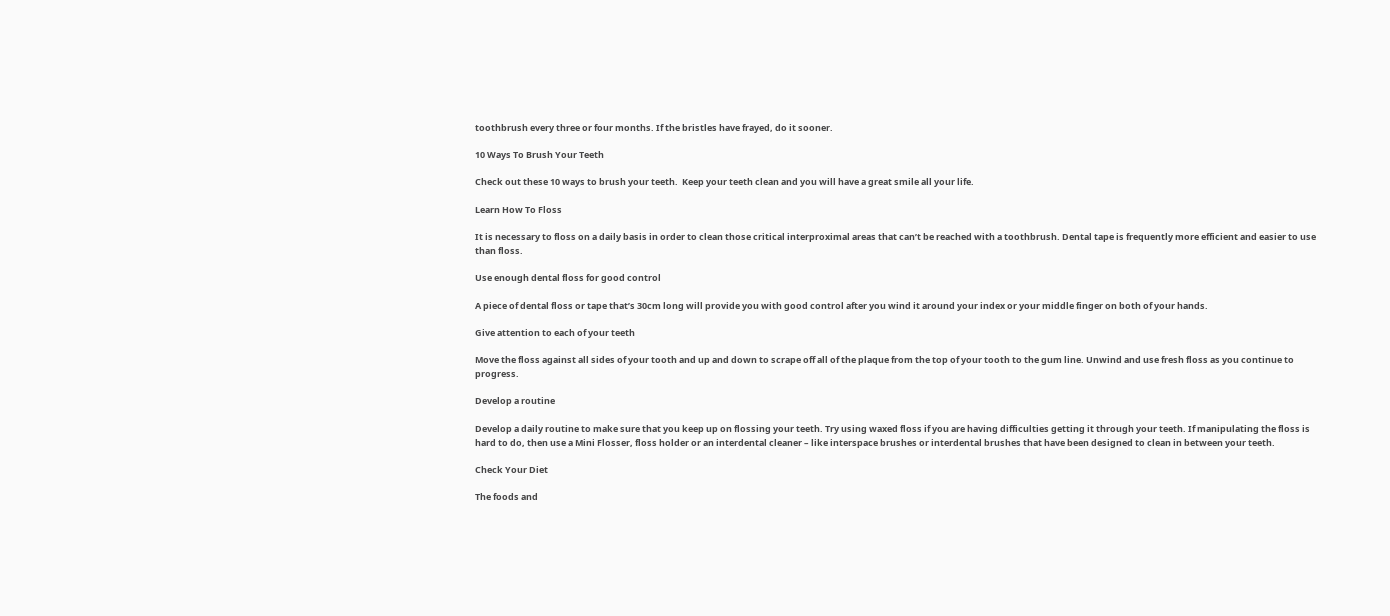toothbrush every three or four months. If the bristles have frayed, do it sooner.

10 Ways To Brush Your Teeth

Check out these 10 ways to brush your teeth.  Keep your teeth clean and you will have a great smile all your life.

Learn How To Floss

It is necessary to floss on a daily basis in order to clean those critical interproximal areas that can’t be reached with a toothbrush. Dental tape is frequently more efficient and easier to use than floss.

Use enough dental floss for good control

A piece of dental floss or tape that’s 30cm long will provide you with good control after you wind it around your index or your middle finger on both of your hands.

Give attention to each of your teeth

Move the floss against all sides of your tooth and up and down to scrape off all of the plaque from the top of your tooth to the gum line. Unwind and use fresh floss as you continue to progress.

Develop a routine

Develop a daily routine to make sure that you keep up on flossing your teeth. Try using waxed floss if you are having difficulties getting it through your teeth. If manipulating the floss is hard to do, then use a Mini Flosser, floss holder or an interdental cleaner – like interspace brushes or interdental brushes that have been designed to clean in between your teeth.

Check Your Diet

The foods and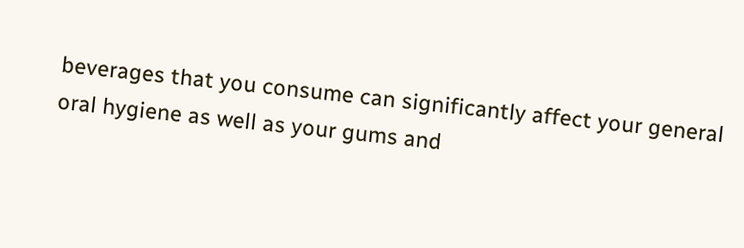beverages that you consume can significantly affect your general oral hygiene as well as your gums and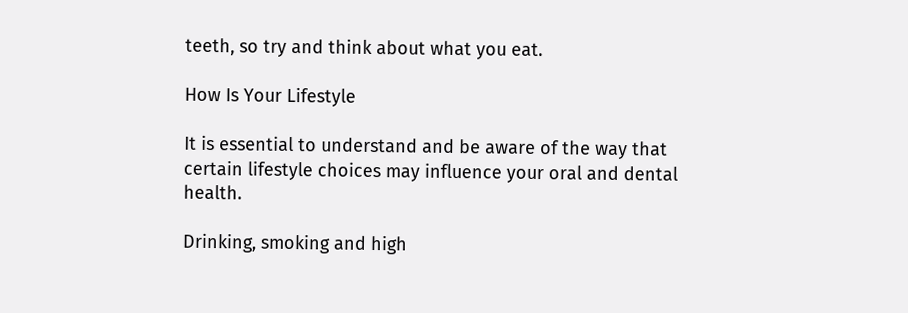teeth, so try and think about what you eat.

How Is Your Lifestyle

It is essential to understand and be aware of the way that certain lifestyle choices may influence your oral and dental health.

Drinking, smoking and high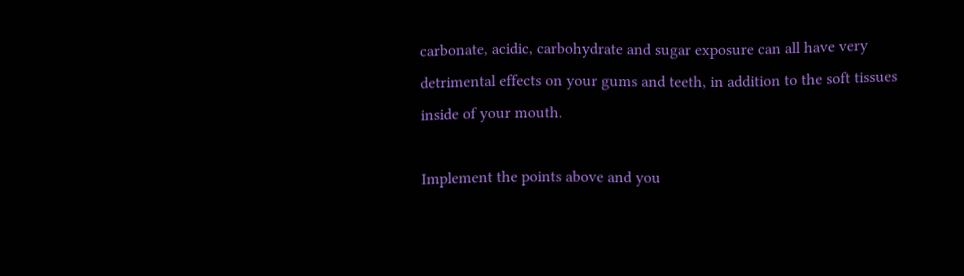carbonate, acidic, carbohydrate and sugar exposure can all have very detrimental effects on your gums and teeth, in addition to the soft tissues inside of your mouth.

Implement the points above and you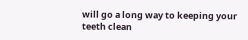will go a long way to keeping your teeth clean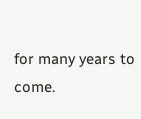for many years to come.